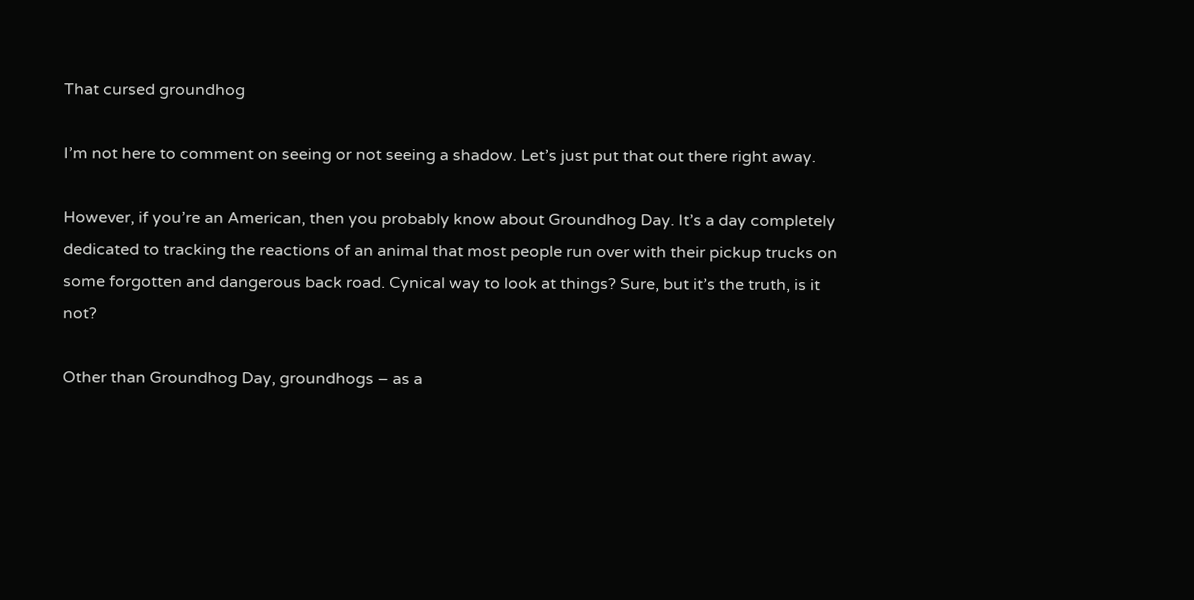That cursed groundhog

I’m not here to comment on seeing or not seeing a shadow. Let’s just put that out there right away.

However, if you’re an American, then you probably know about Groundhog Day. It’s a day completely dedicated to tracking the reactions of an animal that most people run over with their pickup trucks on some forgotten and dangerous back road. Cynical way to look at things? Sure, but it’s the truth, is it not?

Other than Groundhog Day, groundhogs – as a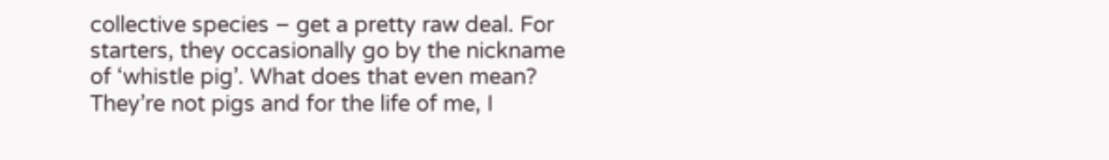collective species – get a pretty raw deal. For starters, they occasionally go by the nickname of ‘whistle pig’. What does that even mean? They’re not pigs and for the life of me, I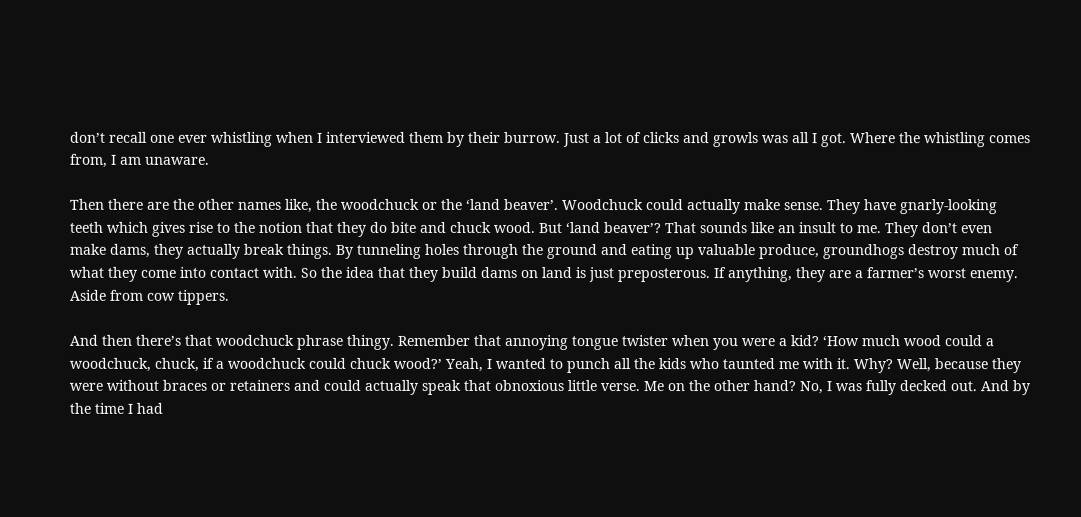don’t recall one ever whistling when I interviewed them by their burrow. Just a lot of clicks and growls was all I got. Where the whistling comes from, I am unaware.

Then there are the other names like, the woodchuck or the ‘land beaver’. Woodchuck could actually make sense. They have gnarly-looking teeth which gives rise to the notion that they do bite and chuck wood. But ‘land beaver’? That sounds like an insult to me. They don’t even make dams, they actually break things. By tunneling holes through the ground and eating up valuable produce, groundhogs destroy much of what they come into contact with. So the idea that they build dams on land is just preposterous. If anything, they are a farmer’s worst enemy. Aside from cow tippers.

And then there’s that woodchuck phrase thingy. Remember that annoying tongue twister when you were a kid? ‘How much wood could a woodchuck, chuck, if a woodchuck could chuck wood?’ Yeah, I wanted to punch all the kids who taunted me with it. Why? Well, because they were without braces or retainers and could actually speak that obnoxious little verse. Me on the other hand? No, I was fully decked out. And by the time I had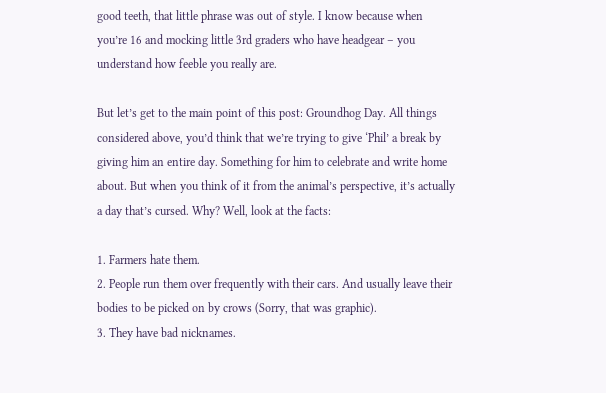good teeth, that little phrase was out of style. I know because when you’re 16 and mocking little 3rd graders who have headgear – you understand how feeble you really are.

But let’s get to the main point of this post: Groundhog Day. All things considered above, you’d think that we’re trying to give ‘Phil’ a break by giving him an entire day. Something for him to celebrate and write home about. But when you think of it from the animal’s perspective, it’s actually a day that’s cursed. Why? Well, look at the facts:

1. Farmers hate them.
2. People run them over frequently with their cars. And usually leave their bodies to be picked on by crows (Sorry, that was graphic).
3. They have bad nicknames.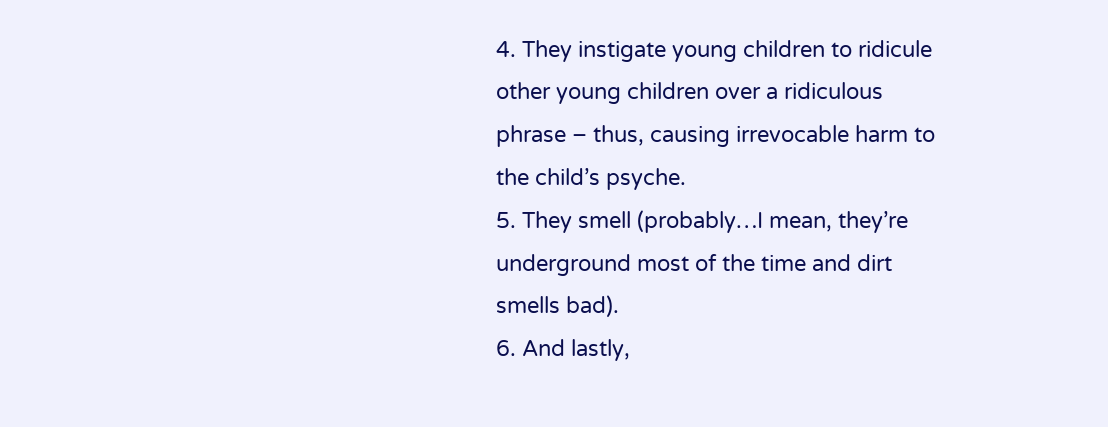4. They instigate young children to ridicule other young children over a ridiculous phrase – thus, causing irrevocable harm to the child’s psyche.
5. They smell (probably…I mean, they’re underground most of the time and dirt smells bad).
6. And lastly,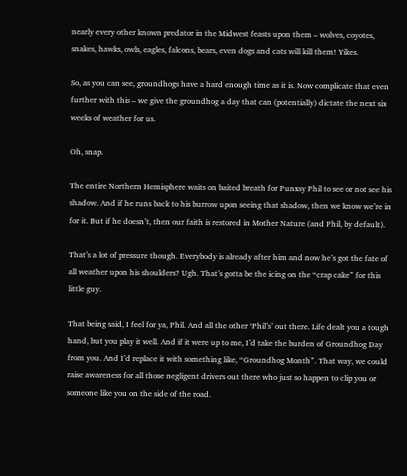nearly every other known predator in the Midwest feasts upon them – wolves, coyotes, snakes, hawks, owls, eagles, falcons, bears, even dogs and cats will kill them! Yikes.

So, as you can see, groundhogs have a hard enough time as it is. Now complicate that even further with this – we give the groundhog a day that can (potentially) dictate the next six weeks of weather for us.

Oh, snap.

The entire Northern Hemisphere waits on baited breath for Punxsy Phil to see or not see his shadow. And if he runs back to his burrow upon seeing that shadow, then we know we’re in for it. But if he doesn’t, then our faith is restored in Mother Nature (and Phil, by default).

That’s a lot of pressure though. Everybody is already after him and now he’s got the fate of all weather upon his shoulders? Ugh. That’s gotta be the icing on the “crap cake” for this little guy.

That being said, I feel for ya, Phil. And all the other ‘Phil’s’ out there. Life dealt you a tough hand, but you play it well. And if it were up to me, I’d take the burden of Groundhog Day from you. And I’d replace it with something like, “Groundhog Month”. That way, we could raise awareness for all those negligent drivers out there who just so happen to clip you or someone like you on the side of the road.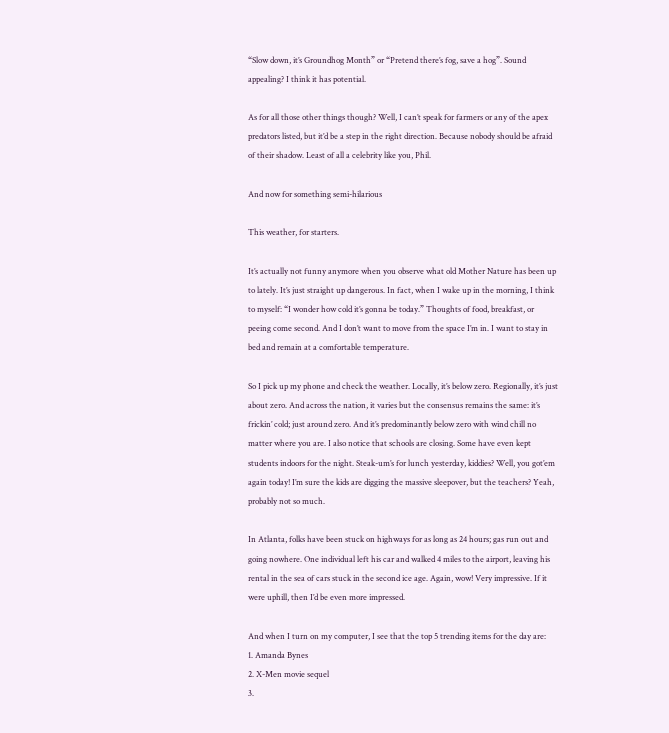“Slow down, it’s Groundhog Month” or “Pretend there’s fog, save a hog”. Sound appealing? I think it has potential.

As for all those other things though? Well, I can’t speak for farmers or any of the apex predators listed, but it’d be a step in the right direction. Because nobody should be afraid of their shadow. Least of all a celebrity like you, Phil.

And now for something semi-hilarious

This weather, for starters.

It’s actually not funny anymore when you observe what old Mother Nature has been up to lately. It’s just straight up dangerous. In fact, when I wake up in the morning, I think to myself: “I wonder how cold it’s gonna be today.” Thoughts of food, breakfast, or peeing come second. And I don’t want to move from the space I’m in. I want to stay in bed and remain at a comfortable temperature.

So I pick up my phone and check the weather. Locally, it’s below zero. Regionally, it’s just about zero. And across the nation, it varies but the consensus remains the same: it’s frickin’ cold; just around zero. And it’s predominantly below zero with wind chill no matter where you are. I also notice that schools are closing. Some have even kept students indoors for the night. Steak-um’s for lunch yesterday, kiddies? Well, you got’em again today! I’m sure the kids are digging the massive sleepover, but the teachers? Yeah, probably not so much.

In Atlanta, folks have been stuck on highways for as long as 24 hours; gas run out and going nowhere. One individual left his car and walked 4 miles to the airport, leaving his rental in the sea of cars stuck in the second ice age. Again, wow! Very impressive. If it were uphill, then I’d be even more impressed.

And when I turn on my computer, I see that the top 5 trending items for the day are:
1. Amanda Bynes
2. X-Men movie sequel
3.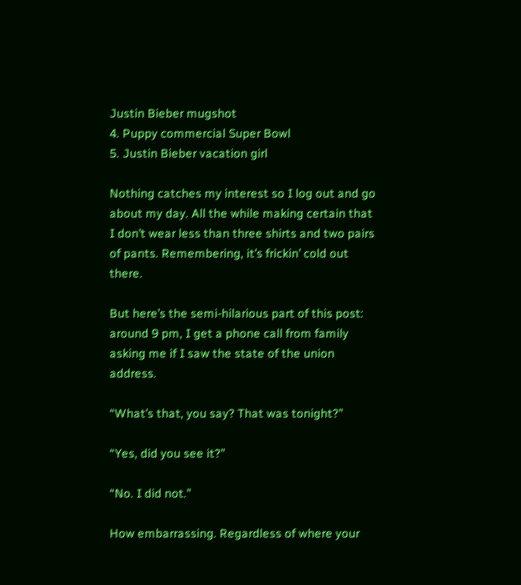Justin Bieber mugshot
4. Puppy commercial Super Bowl
5. Justin Bieber vacation girl

Nothing catches my interest so I log out and go about my day. All the while making certain that I don’t wear less than three shirts and two pairs of pants. Remembering, it’s frickin’ cold out there.

But here’s the semi-hilarious part of this post: around 9 pm, I get a phone call from family asking me if I saw the state of the union address.

“What’s that, you say? That was tonight?”

“Yes, did you see it?”

“No. I did not.”

How embarrassing. Regardless of where your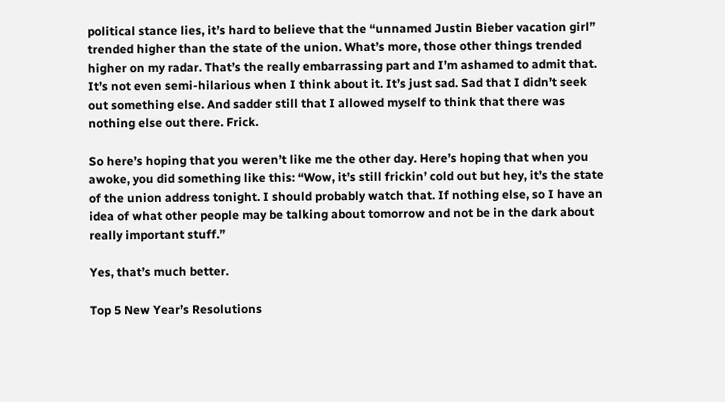political stance lies, it’s hard to believe that the “unnamed Justin Bieber vacation girl” trended higher than the state of the union. What’s more, those other things trended higher on my radar. That’s the really embarrassing part and I’m ashamed to admit that. It’s not even semi-hilarious when I think about it. It’s just sad. Sad that I didn’t seek out something else. And sadder still that I allowed myself to think that there was nothing else out there. Frick.

So here’s hoping that you weren’t like me the other day. Here’s hoping that when you awoke, you did something like this: “Wow, it’s still frickin’ cold out but hey, it’s the state of the union address tonight. I should probably watch that. If nothing else, so I have an idea of what other people may be talking about tomorrow and not be in the dark about really important stuff.”

Yes, that’s much better.

Top 5 New Year’s Resolutions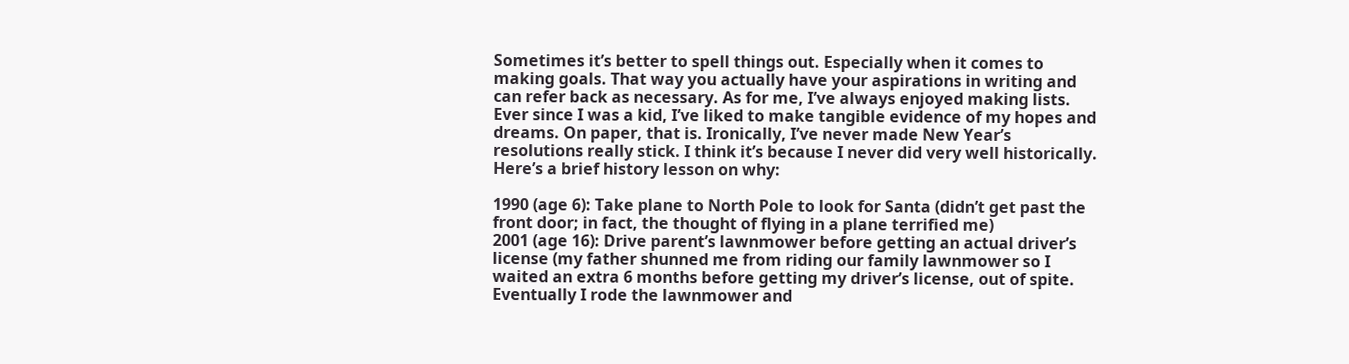Sometimes it’s better to spell things out. Especially when it comes to making goals. That way you actually have your aspirations in writing and can refer back as necessary. As for me, I’ve always enjoyed making lists. Ever since I was a kid, I’ve liked to make tangible evidence of my hopes and dreams. On paper, that is. Ironically, I’ve never made New Year’s resolutions really stick. I think it’s because I never did very well historically. Here’s a brief history lesson on why:

1990 (age 6): Take plane to North Pole to look for Santa (didn’t get past the front door; in fact, the thought of flying in a plane terrified me)
2001 (age 16): Drive parent’s lawnmower before getting an actual driver’s license (my father shunned me from riding our family lawnmower so I waited an extra 6 months before getting my driver’s license, out of spite. Eventually I rode the lawnmower and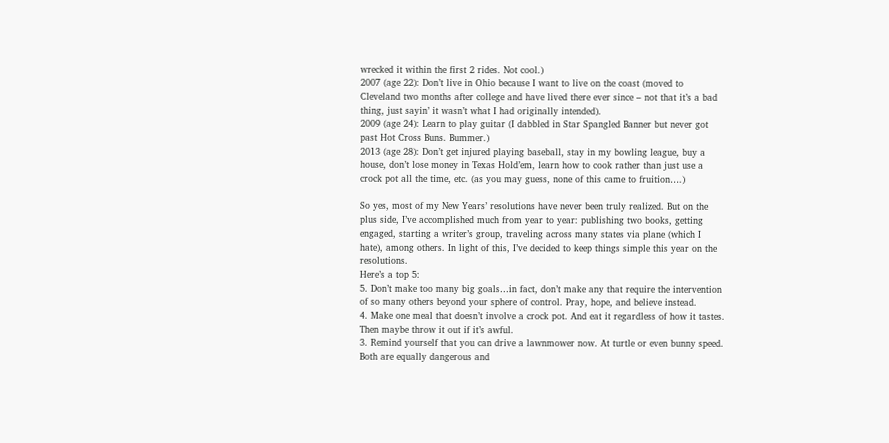wrecked it within the first 2 rides. Not cool.)
2007 (age 22): Don’t live in Ohio because I want to live on the coast (moved to Cleveland two months after college and have lived there ever since – not that it’s a bad thing, just sayin’ it wasn’t what I had originally intended).
2009 (age 24): Learn to play guitar (I dabbled in Star Spangled Banner but never got past Hot Cross Buns. Bummer.)
2013 (age 28): Don’t get injured playing baseball, stay in my bowling league, buy a house, don’t lose money in Texas Hold’em, learn how to cook rather than just use a crock pot all the time, etc. (as you may guess, none of this came to fruition….)

So yes, most of my New Years’ resolutions have never been truly realized. But on the plus side, I’ve accomplished much from year to year: publishing two books, getting engaged, starting a writer’s group, traveling across many states via plane (which I hate), among others. In light of this, I’ve decided to keep things simple this year on the resolutions.
Here’s a top 5:
5. Don’t make too many big goals…in fact, don’t make any that require the intervention of so many others beyond your sphere of control. Pray, hope, and believe instead.
4. Make one meal that doesn’t involve a crock pot. And eat it regardless of how it tastes. Then maybe throw it out if it’s awful.
3. Remind yourself that you can drive a lawnmower now. At turtle or even bunny speed. Both are equally dangerous and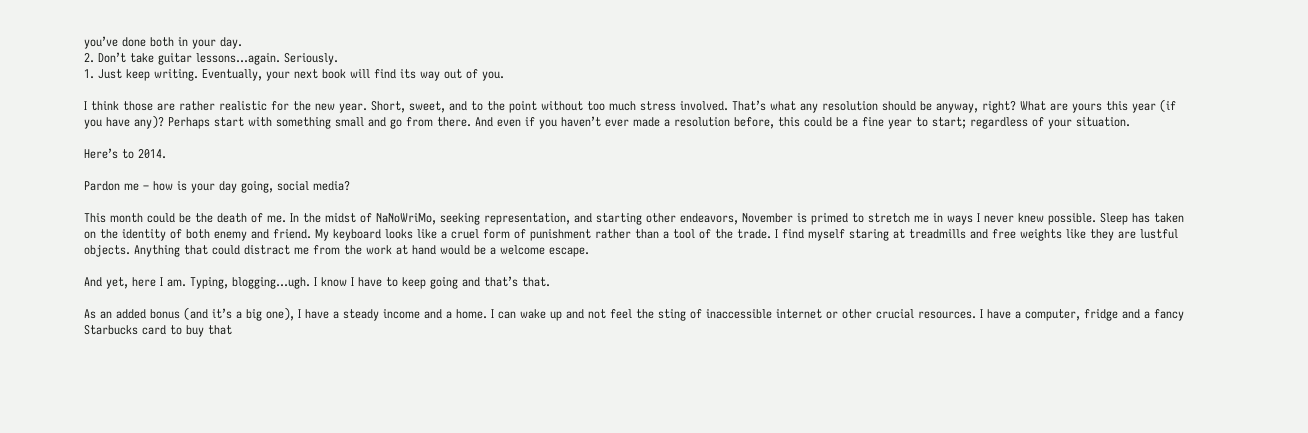you’ve done both in your day.
2. Don’t take guitar lessons…again. Seriously.
1. Just keep writing. Eventually, your next book will find its way out of you.

I think those are rather realistic for the new year. Short, sweet, and to the point without too much stress involved. That’s what any resolution should be anyway, right? What are yours this year (if you have any)? Perhaps start with something small and go from there. And even if you haven’t ever made a resolution before, this could be a fine year to start; regardless of your situation.

Here’s to 2014.

Pardon me – how is your day going, social media?

This month could be the death of me. In the midst of NaNoWriMo, seeking representation, and starting other endeavors, November is primed to stretch me in ways I never knew possible. Sleep has taken on the identity of both enemy and friend. My keyboard looks like a cruel form of punishment rather than a tool of the trade. I find myself staring at treadmills and free weights like they are lustful objects. Anything that could distract me from the work at hand would be a welcome escape.

And yet, here I am. Typing, blogging…ugh. I know I have to keep going and that’s that.

As an added bonus (and it’s a big one), I have a steady income and a home. I can wake up and not feel the sting of inaccessible internet or other crucial resources. I have a computer, fridge and a fancy Starbucks card to buy that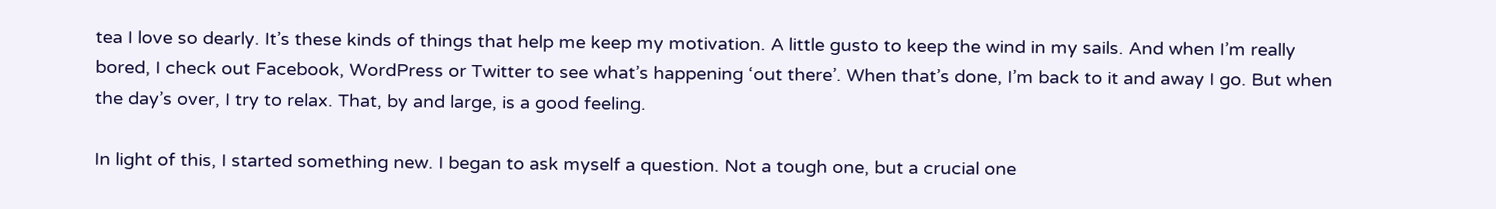tea I love so dearly. It’s these kinds of things that help me keep my motivation. A little gusto to keep the wind in my sails. And when I’m really bored, I check out Facebook, WordPress or Twitter to see what’s happening ‘out there’. When that’s done, I’m back to it and away I go. But when the day’s over, I try to relax. That, by and large, is a good feeling.

In light of this, I started something new. I began to ask myself a question. Not a tough one, but a crucial one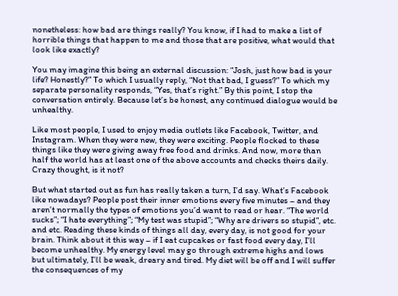nonetheless: how bad are things really? You know, if I had to make a list of horrible things that happen to me and those that are positive, what would that look like exactly?

You may imagine this being an external discussion: “Josh, just how bad is your life? Honestly?” To which I usually reply, “Not that bad, I guess?” To which my separate personality responds, “Yes, that’s right.” By this point, I stop the conversation entirely. Because let’s be honest, any continued dialogue would be unhealthy.

Like most people, I used to enjoy media outlets like Facebook, Twitter, and Instagram. When they were new, they were exciting. People flocked to these things like they were giving away free food and drinks. And now, more than half the world has at least one of the above accounts and checks theirs daily. Crazy thought, is it not?

But what started out as fun has really taken a turn, I’d say. What’s Facebook like nowadays? People post their inner emotions every five minutes – and they aren’t normally the types of emotions you’d want to read or hear. “The world sucks”; “I hate everything”; “My test was stupid”; “Why are drivers so stupid”, etc. and etc. Reading these kinds of things all day, every day, is not good for your brain. Think about it this way – if I eat cupcakes or fast food every day, I’ll become unhealthy. My energy level may go through extreme highs and lows but ultimately, I’ll be weak, dreary and tired. My diet will be off and I will suffer the consequences of my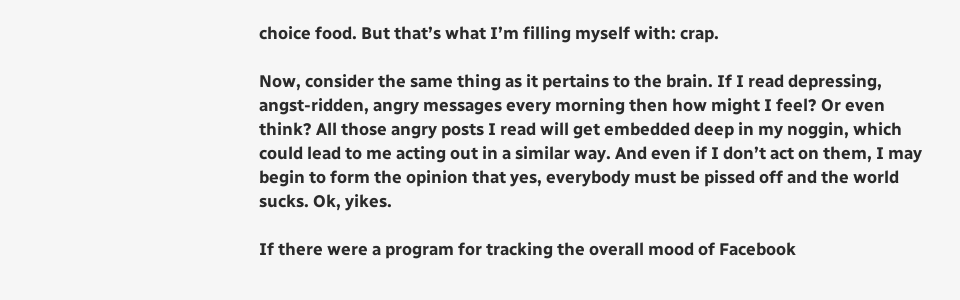choice food. But that’s what I’m filling myself with: crap.

Now, consider the same thing as it pertains to the brain. If I read depressing, angst-ridden, angry messages every morning then how might I feel? Or even think? All those angry posts I read will get embedded deep in my noggin, which could lead to me acting out in a similar way. And even if I don’t act on them, I may begin to form the opinion that yes, everybody must be pissed off and the world sucks. Ok, yikes.

If there were a program for tracking the overall mood of Facebook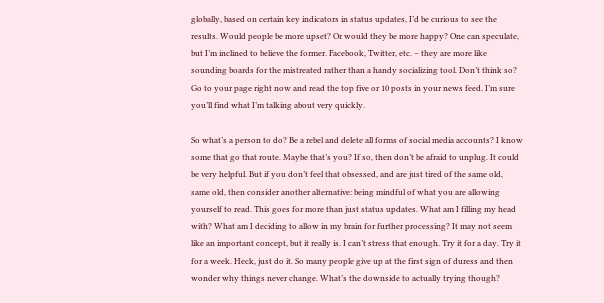globally, based on certain key indicators in status updates, I’d be curious to see the results. Would people be more upset? Or would they be more happy? One can speculate, but I’m inclined to believe the former. Facebook, Twitter, etc. – they are more like sounding boards for the mistreated rather than a handy socializing tool. Don’t think so? Go to your page right now and read the top five or 10 posts in your news feed. I’m sure you’ll find what I’m talking about very quickly.

So what’s a person to do? Be a rebel and delete all forms of social media accounts? I know some that go that route. Maybe that’s you? If so, then don’t be afraid to unplug. It could be very helpful. But if you don’t feel that obsessed, and are just tired of the same old, same old, then consider another alternative: being mindful of what you are allowing yourself to read. This goes for more than just status updates. What am I filling my head with? What am I deciding to allow in my brain for further processing? It may not seem like an important concept, but it really is. I can’t stress that enough. Try it for a day. Try it for a week. Heck, just do it. So many people give up at the first sign of duress and then wonder why things never change. What’s the downside to actually trying though?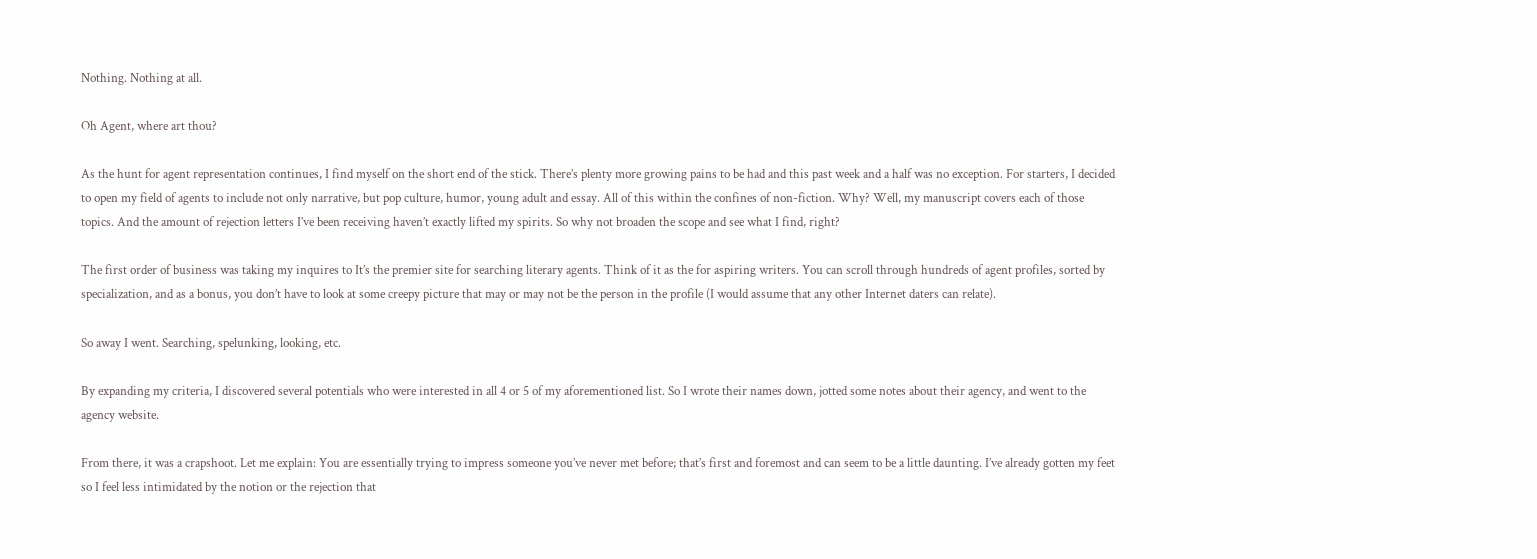Nothing. Nothing at all.

Oh Agent, where art thou?

As the hunt for agent representation continues, I find myself on the short end of the stick. There’s plenty more growing pains to be had and this past week and a half was no exception. For starters, I decided to open my field of agents to include not only narrative, but pop culture, humor, young adult and essay. All of this within the confines of non-fiction. Why? Well, my manuscript covers each of those topics. And the amount of rejection letters I’ve been receiving haven’t exactly lifted my spirits. So why not broaden the scope and see what I find, right?

The first order of business was taking my inquires to It’s the premier site for searching literary agents. Think of it as the for aspiring writers. You can scroll through hundreds of agent profiles, sorted by specialization, and as a bonus, you don’t have to look at some creepy picture that may or may not be the person in the profile (I would assume that any other Internet daters can relate).

So away I went. Searching, spelunking, looking, etc.

By expanding my criteria, I discovered several potentials who were interested in all 4 or 5 of my aforementioned list. So I wrote their names down, jotted some notes about their agency, and went to the agency website.

From there, it was a crapshoot. Let me explain: You are essentially trying to impress someone you’ve never met before; that’s first and foremost and can seem to be a little daunting. I’ve already gotten my feet so I feel less intimidated by the notion or the rejection that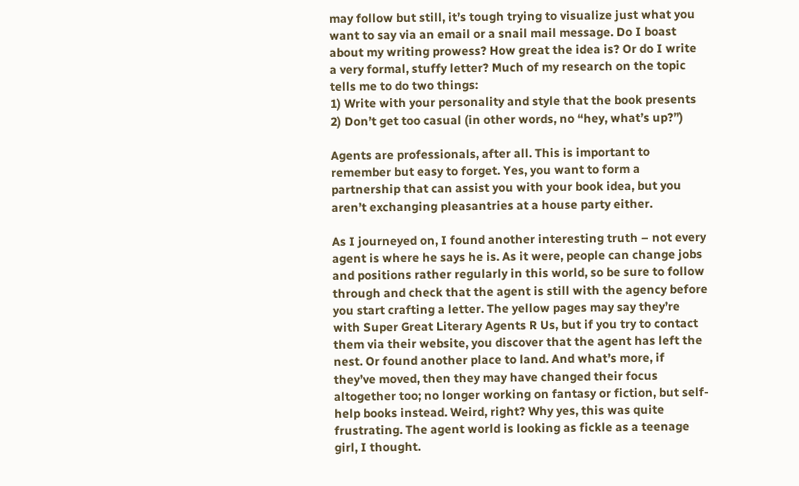may follow but still, it’s tough trying to visualize just what you want to say via an email or a snail mail message. Do I boast about my writing prowess? How great the idea is? Or do I write a very formal, stuffy letter? Much of my research on the topic tells me to do two things:
1) Write with your personality and style that the book presents
2) Don’t get too casual (in other words, no “hey, what’s up?”)

Agents are professionals, after all. This is important to remember but easy to forget. Yes, you want to form a partnership that can assist you with your book idea, but you aren’t exchanging pleasantries at a house party either.

As I journeyed on, I found another interesting truth – not every agent is where he says he is. As it were, people can change jobs and positions rather regularly in this world, so be sure to follow through and check that the agent is still with the agency before you start crafting a letter. The yellow pages may say they’re with Super Great Literary Agents R Us, but if you try to contact them via their website, you discover that the agent has left the nest. Or found another place to land. And what’s more, if they’ve moved, then they may have changed their focus altogether too; no longer working on fantasy or fiction, but self-help books instead. Weird, right? Why yes, this was quite frustrating. The agent world is looking as fickle as a teenage girl, I thought.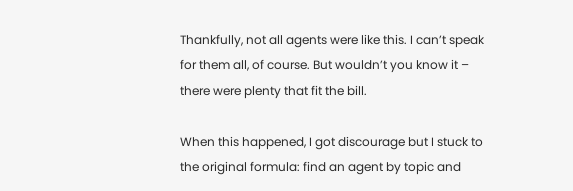Thankfully, not all agents were like this. I can’t speak for them all, of course. But wouldn’t you know it – there were plenty that fit the bill.

When this happened, I got discourage but I stuck to the original formula: find an agent by topic and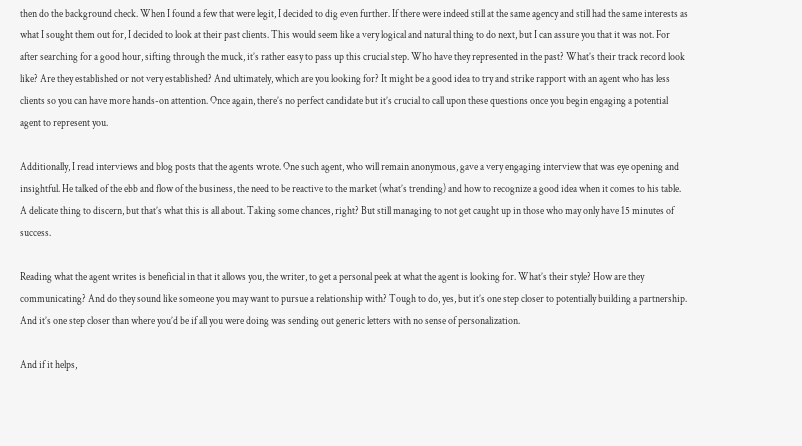then do the background check. When I found a few that were legit, I decided to dig even further. If there were indeed still at the same agency and still had the same interests as what I sought them out for, I decided to look at their past clients. This would seem like a very logical and natural thing to do next, but I can assure you that it was not. For after searching for a good hour, sifting through the muck, it’s rather easy to pass up this crucial step. Who have they represented in the past? What’s their track record look like? Are they established or not very established? And ultimately, which are you looking for? It might be a good idea to try and strike rapport with an agent who has less clients so you can have more hands-on attention. Once again, there’s no perfect candidate but it’s crucial to call upon these questions once you begin engaging a potential agent to represent you.

Additionally, I read interviews and blog posts that the agents wrote. One such agent, who will remain anonymous, gave a very engaging interview that was eye opening and insightful. He talked of the ebb and flow of the business, the need to be reactive to the market (what’s trending) and how to recognize a good idea when it comes to his table. A delicate thing to discern, but that’s what this is all about. Taking some chances, right? But still managing to not get caught up in those who may only have 15 minutes of success.

Reading what the agent writes is beneficial in that it allows you, the writer, to get a personal peek at what the agent is looking for. What’s their style? How are they communicating? And do they sound like someone you may want to pursue a relationship with? Tough to do, yes, but it’s one step closer to potentially building a partnership. And it’s one step closer than where you’d be if all you were doing was sending out generic letters with no sense of personalization.

And if it helps,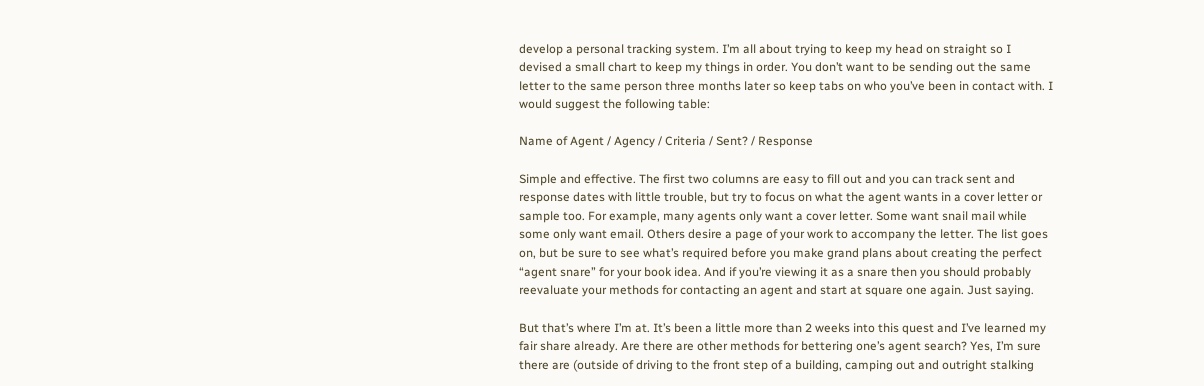develop a personal tracking system. I’m all about trying to keep my head on straight so I devised a small chart to keep my things in order. You don’t want to be sending out the same letter to the same person three months later so keep tabs on who you’ve been in contact with. I would suggest the following table:

Name of Agent / Agency / Criteria / Sent? / Response

Simple and effective. The first two columns are easy to fill out and you can track sent and response dates with little trouble, but try to focus on what the agent wants in a cover letter or sample too. For example, many agents only want a cover letter. Some want snail mail while some only want email. Others desire a page of your work to accompany the letter. The list goes on, but be sure to see what’s required before you make grand plans about creating the perfect “agent snare” for your book idea. And if you’re viewing it as a snare then you should probably reevaluate your methods for contacting an agent and start at square one again. Just saying.

But that’s where I’m at. It’s been a little more than 2 weeks into this quest and I’ve learned my fair share already. Are there are other methods for bettering one’s agent search? Yes, I’m sure there are (outside of driving to the front step of a building, camping out and outright stalking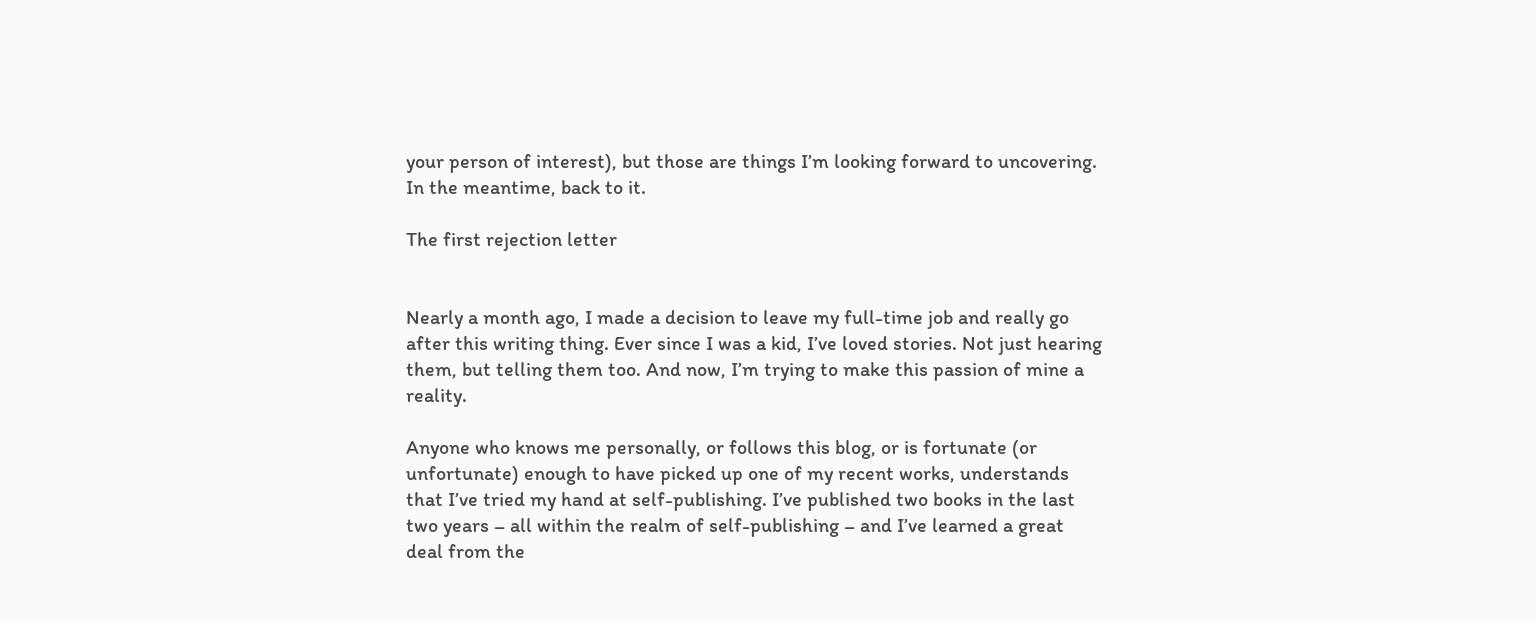your person of interest), but those are things I’m looking forward to uncovering. In the meantime, back to it.

The first rejection letter


Nearly a month ago, I made a decision to leave my full-time job and really go after this writing thing. Ever since I was a kid, I’ve loved stories. Not just hearing them, but telling them too. And now, I’m trying to make this passion of mine a reality.

Anyone who knows me personally, or follows this blog, or is fortunate (or unfortunate) enough to have picked up one of my recent works, understands that I’ve tried my hand at self-publishing. I’ve published two books in the last two years – all within the realm of self-publishing – and I’ve learned a great deal from the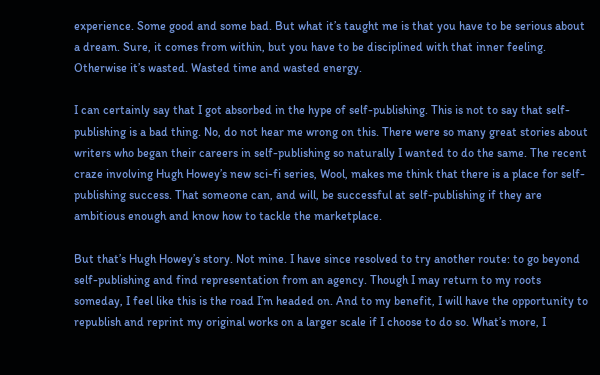experience. Some good and some bad. But what it’s taught me is that you have to be serious about a dream. Sure, it comes from within, but you have to be disciplined with that inner feeling. Otherwise it’s wasted. Wasted time and wasted energy.

I can certainly say that I got absorbed in the hype of self-publishing. This is not to say that self-publishing is a bad thing. No, do not hear me wrong on this. There were so many great stories about writers who began their careers in self-publishing so naturally I wanted to do the same. The recent craze involving Hugh Howey’s new sci-fi series, Wool, makes me think that there is a place for self-publishing success. That someone can, and will, be successful at self-publishing if they are ambitious enough and know how to tackle the marketplace.

But that’s Hugh Howey’s story. Not mine. I have since resolved to try another route: to go beyond self-publishing and find representation from an agency. Though I may return to my roots someday, I feel like this is the road I’m headed on. And to my benefit, I will have the opportunity to republish and reprint my original works on a larger scale if I choose to do so. What’s more, I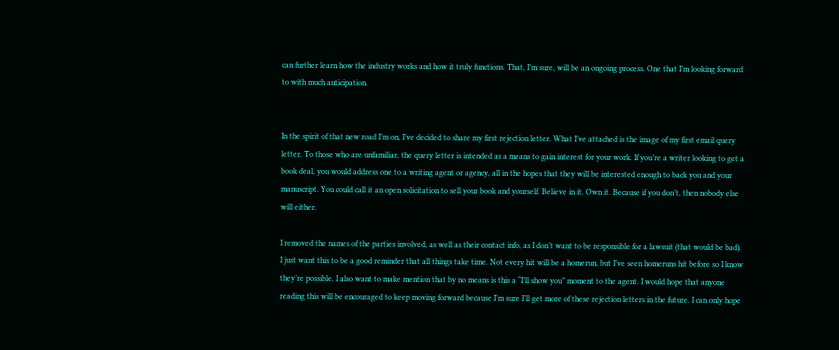can further learn how the industry works and how it truly functions. That, I’m sure, will be an ongoing process. One that I’m looking forward to with much anticipation.


In the spirit of that new road I’m on, I’ve decided to share my first rejection letter. What I’ve attached is the image of my first email query letter. To those who are unfamiliar, the query letter is intended as a means to gain interest for your work. If you’re a writer looking to get a book deal, you would address one to a writing agent or agency, all in the hopes that they will be interested enough to back you and your manuscript. You could call it an open solicitation to sell your book and yourself. Believe in it. Own it. Because if you don’t, then nobody else will either.

I removed the names of the parties involved, as well as their contact info, as I don’t want to be responsible for a lawsuit (that would be bad). I just want this to be a good reminder that all things take time. Not every hit will be a homerun, but I’ve seen homeruns hit before so I know they’re possible. I also want to make mention that by no means is this a “I’ll show you” moment to the agent. I would hope that anyone reading this will be encouraged to keep moving forward because I’m sure I’ll get more of these rejection letters in the future. I can only hope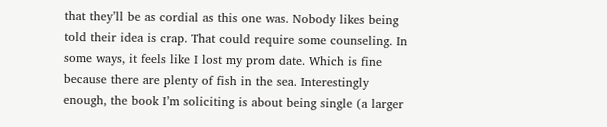that they’ll be as cordial as this one was. Nobody likes being told their idea is crap. That could require some counseling. In some ways, it feels like I lost my prom date. Which is fine because there are plenty of fish in the sea. Interestingly enough, the book I’m soliciting is about being single (a larger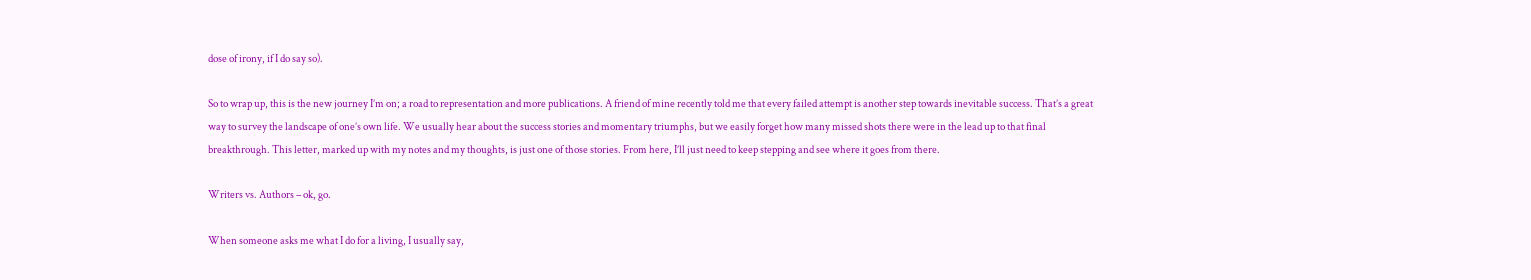dose of irony, if I do say so).

So to wrap up, this is the new journey I’m on; a road to representation and more publications. A friend of mine recently told me that every failed attempt is another step towards inevitable success. That’s a great way to survey the landscape of one’s own life. We usually hear about the success stories and momentary triumphs, but we easily forget how many missed shots there were in the lead up to that final breakthrough. This letter, marked up with my notes and my thoughts, is just one of those stories. From here, I’ll just need to keep stepping and see where it goes from there.

Writers vs. Authors – ok, go.

When someone asks me what I do for a living, I usually say,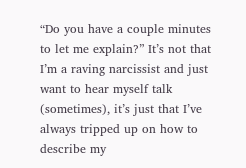“Do you have a couple minutes to let me explain?” It’s not that I’m a raving narcissist and just want to hear myself talk (sometimes), it’s just that I’ve always tripped up on how to describe my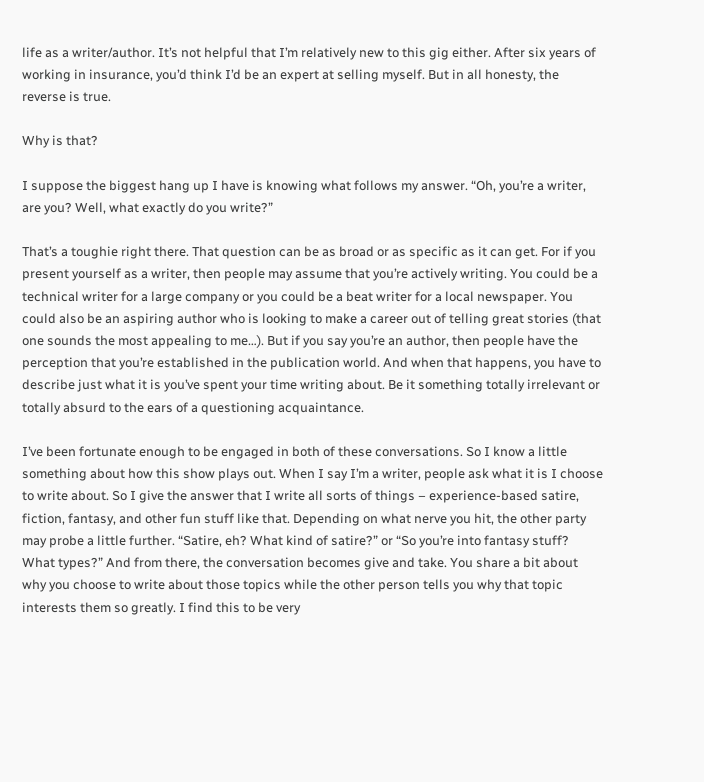life as a writer/author. It’s not helpful that I’m relatively new to this gig either. After six years of working in insurance, you’d think I’d be an expert at selling myself. But in all honesty, the reverse is true.

Why is that?

I suppose the biggest hang up I have is knowing what follows my answer. “Oh, you’re a writer, are you? Well, what exactly do you write?”

That’s a toughie right there. That question can be as broad or as specific as it can get. For if you present yourself as a writer, then people may assume that you’re actively writing. You could be a technical writer for a large company or you could be a beat writer for a local newspaper. You could also be an aspiring author who is looking to make a career out of telling great stories (that one sounds the most appealing to me…). But if you say you’re an author, then people have the perception that you’re established in the publication world. And when that happens, you have to describe just what it is you’ve spent your time writing about. Be it something totally irrelevant or totally absurd to the ears of a questioning acquaintance.

I’ve been fortunate enough to be engaged in both of these conversations. So I know a little something about how this show plays out. When I say I’m a writer, people ask what it is I choose to write about. So I give the answer that I write all sorts of things – experience-based satire, fiction, fantasy, and other fun stuff like that. Depending on what nerve you hit, the other party may probe a little further. “Satire, eh? What kind of satire?” or “So you’re into fantasy stuff? What types?” And from there, the conversation becomes give and take. You share a bit about why you choose to write about those topics while the other person tells you why that topic interests them so greatly. I find this to be very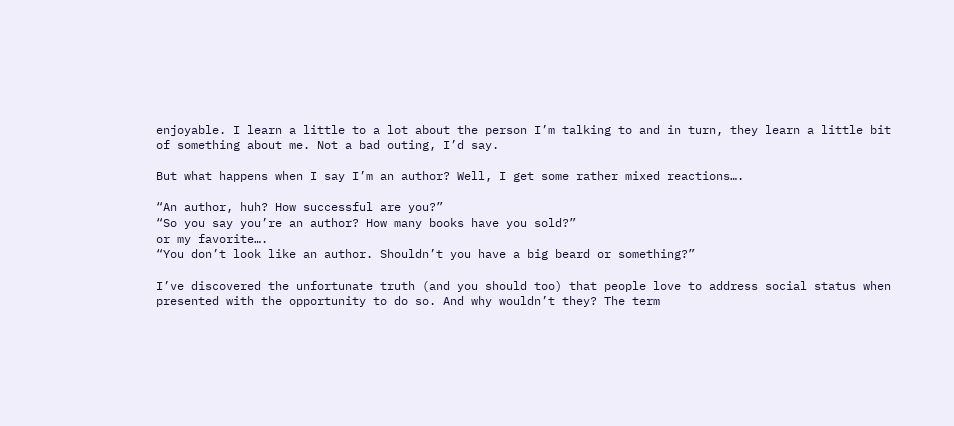enjoyable. I learn a little to a lot about the person I’m talking to and in turn, they learn a little bit of something about me. Not a bad outing, I’d say.

But what happens when I say I’m an author? Well, I get some rather mixed reactions….

“An author, huh? How successful are you?”
“So you say you’re an author? How many books have you sold?”
or my favorite….
“You don’t look like an author. Shouldn’t you have a big beard or something?”

I’ve discovered the unfortunate truth (and you should too) that people love to address social status when presented with the opportunity to do so. And why wouldn’t they? The term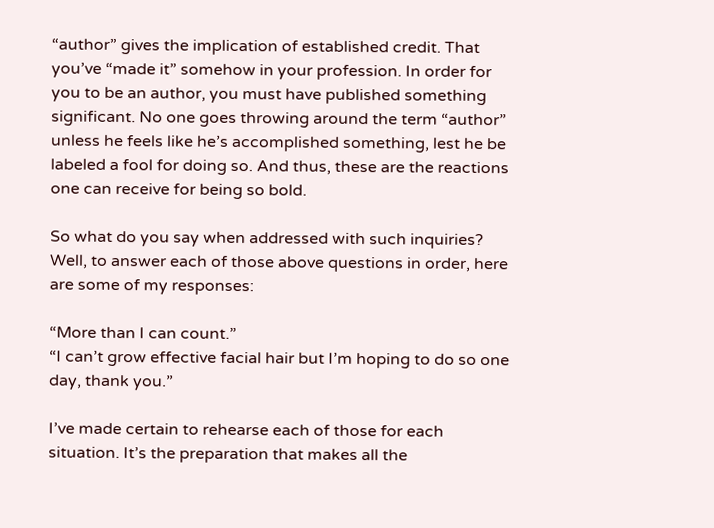“author” gives the implication of established credit. That you’ve “made it” somehow in your profession. In order for you to be an author, you must have published something significant. No one goes throwing around the term “author” unless he feels like he’s accomplished something, lest he be labeled a fool for doing so. And thus, these are the reactions one can receive for being so bold.

So what do you say when addressed with such inquiries? Well, to answer each of those above questions in order, here are some of my responses:

“More than I can count.”
“I can’t grow effective facial hair but I’m hoping to do so one day, thank you.”

I’ve made certain to rehearse each of those for each situation. It’s the preparation that makes all the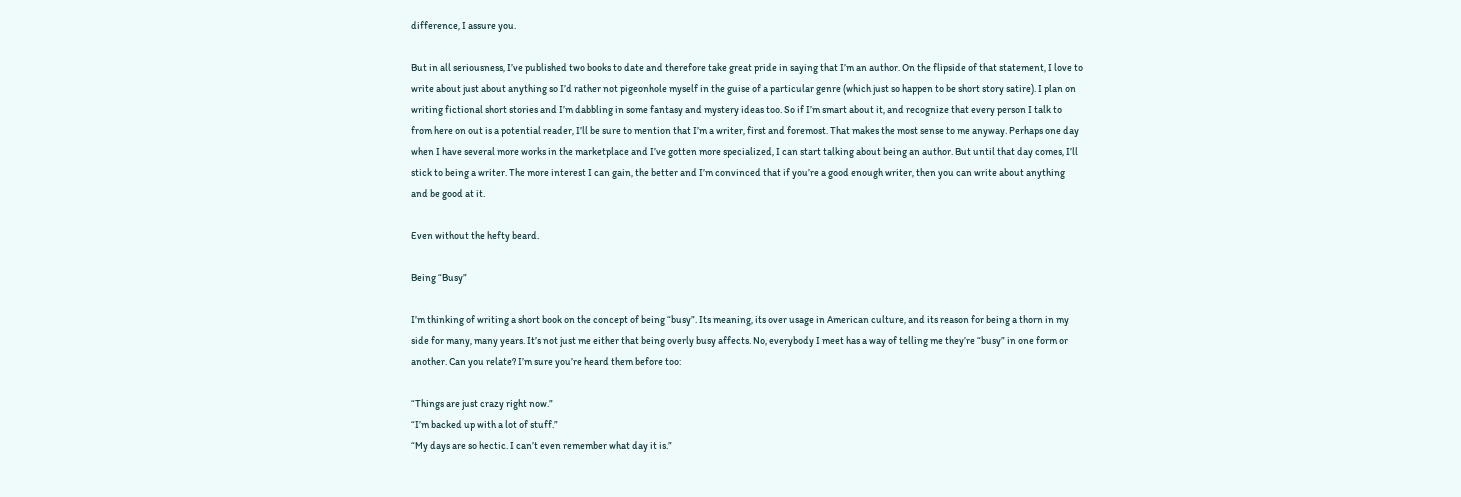difference, I assure you.

But in all seriousness, I’ve published two books to date and therefore take great pride in saying that I’m an author. On the flipside of that statement, I love to write about just about anything so I’d rather not pigeonhole myself in the guise of a particular genre (which just so happen to be short story satire). I plan on writing fictional short stories and I’m dabbling in some fantasy and mystery ideas too. So if I’m smart about it, and recognize that every person I talk to from here on out is a potential reader, I’ll be sure to mention that I’m a writer, first and foremost. That makes the most sense to me anyway. Perhaps one day when I have several more works in the marketplace and I’ve gotten more specialized, I can start talking about being an author. But until that day comes, I’ll stick to being a writer. The more interest I can gain, the better and I’m convinced that if you’re a good enough writer, then you can write about anything and be good at it.

Even without the hefty beard.

Being “Busy”

I’m thinking of writing a short book on the concept of being “busy”. Its meaning, its over usage in American culture, and its reason for being a thorn in my side for many, many years. It’s not just me either that being overly busy affects. No, everybody I meet has a way of telling me they’re “busy” in one form or another. Can you relate? I’m sure you’re heard them before too:

“Things are just crazy right now.”
“I’m backed up with a lot of stuff.”
“My days are so hectic. I can’t even remember what day it is.”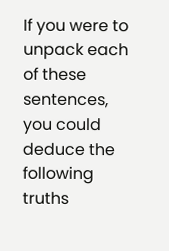If you were to unpack each of these sentences, you could deduce the following truths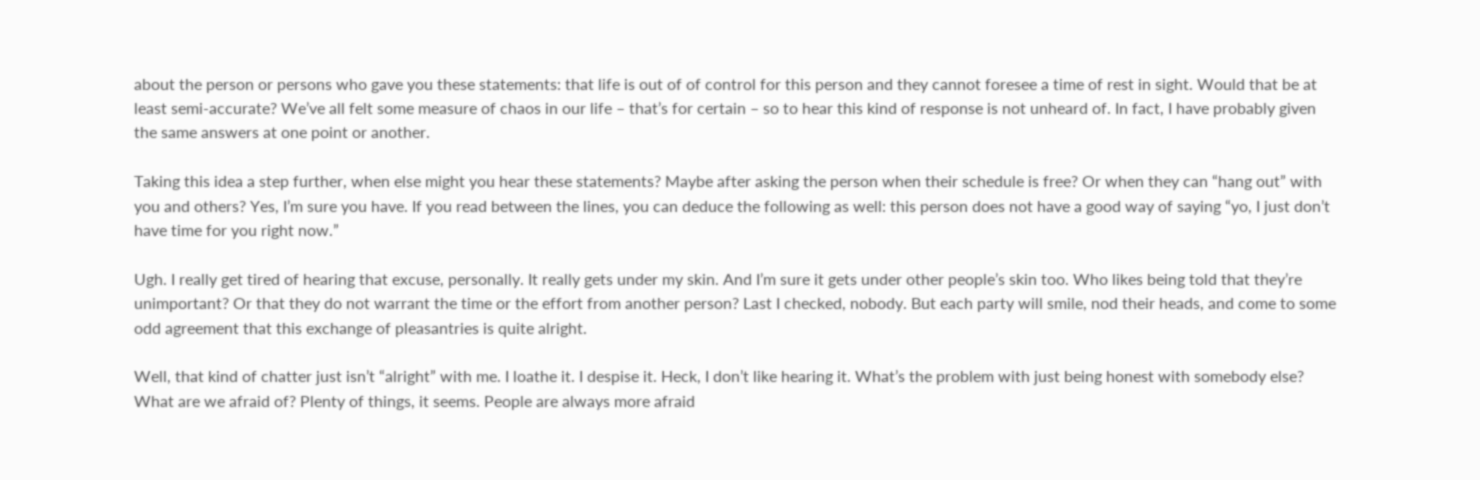about the person or persons who gave you these statements: that life is out of of control for this person and they cannot foresee a time of rest in sight. Would that be at least semi-accurate? We’ve all felt some measure of chaos in our life – that’s for certain – so to hear this kind of response is not unheard of. In fact, I have probably given the same answers at one point or another.

Taking this idea a step further, when else might you hear these statements? Maybe after asking the person when their schedule is free? Or when they can “hang out” with you and others? Yes, I’m sure you have. If you read between the lines, you can deduce the following as well: this person does not have a good way of saying “yo, I just don’t have time for you right now.”

Ugh. I really get tired of hearing that excuse, personally. It really gets under my skin. And I’m sure it gets under other people’s skin too. Who likes being told that they’re unimportant? Or that they do not warrant the time or the effort from another person? Last I checked, nobody. But each party will smile, nod their heads, and come to some odd agreement that this exchange of pleasantries is quite alright.

Well, that kind of chatter just isn’t “alright” with me. I loathe it. I despise it. Heck, I don’t like hearing it. What’s the problem with just being honest with somebody else? What are we afraid of? Plenty of things, it seems. People are always more afraid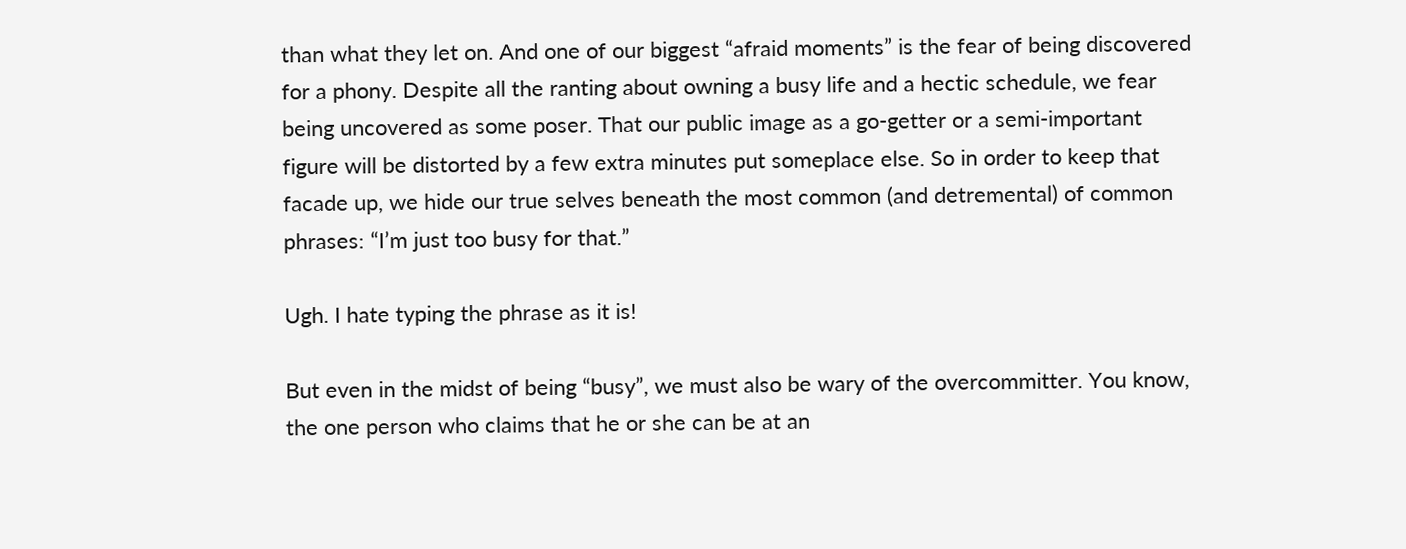than what they let on. And one of our biggest “afraid moments” is the fear of being discovered for a phony. Despite all the ranting about owning a busy life and a hectic schedule, we fear being uncovered as some poser. That our public image as a go-getter or a semi-important figure will be distorted by a few extra minutes put someplace else. So in order to keep that facade up, we hide our true selves beneath the most common (and detremental) of common phrases: “I’m just too busy for that.”

Ugh. I hate typing the phrase as it is!

But even in the midst of being “busy”, we must also be wary of the overcommitter. You know, the one person who claims that he or she can be at an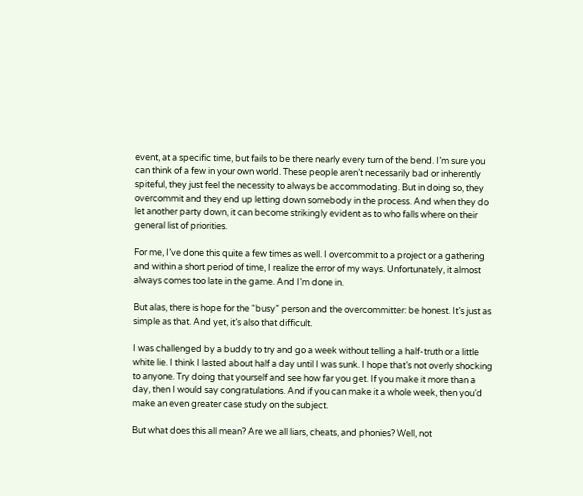event, at a specific time, but fails to be there nearly every turn of the bend. I’m sure you can think of a few in your own world. These people aren’t necessarily bad or inherently spiteful, they just feel the necessity to always be accommodating. But in doing so, they overcommit and they end up letting down somebody in the process. And when they do let another party down, it can become strikingly evident as to who falls where on their general list of priorities.

For me, I’ve done this quite a few times as well. I overcommit to a project or a gathering and within a short period of time, I realize the error of my ways. Unfortunately, it almost always comes too late in the game. And I’m done in.

But alas, there is hope for the “busy” person and the overcommitter: be honest. It’s just as simple as that. And yet, it’s also that difficult.

I was challenged by a buddy to try and go a week without telling a half-truth or a little white lie. I think I lasted about half a day until I was sunk. I hope that’s not overly shocking to anyone. Try doing that yourself and see how far you get. If you make it more than a day, then I would say congratulations. And if you can make it a whole week, then you’d make an even greater case study on the subject.

But what does this all mean? Are we all liars, cheats, and phonies? Well, not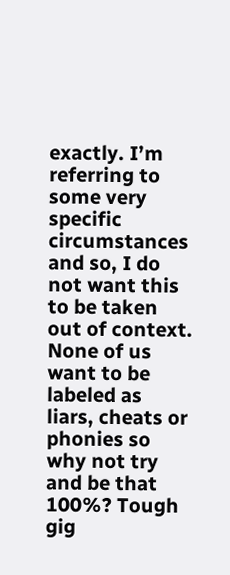exactly. I’m referring to some very specific circumstances and so, I do not want this to be taken out of context. None of us want to be labeled as liars, cheats or phonies so why not try and be that 100%? Tough gig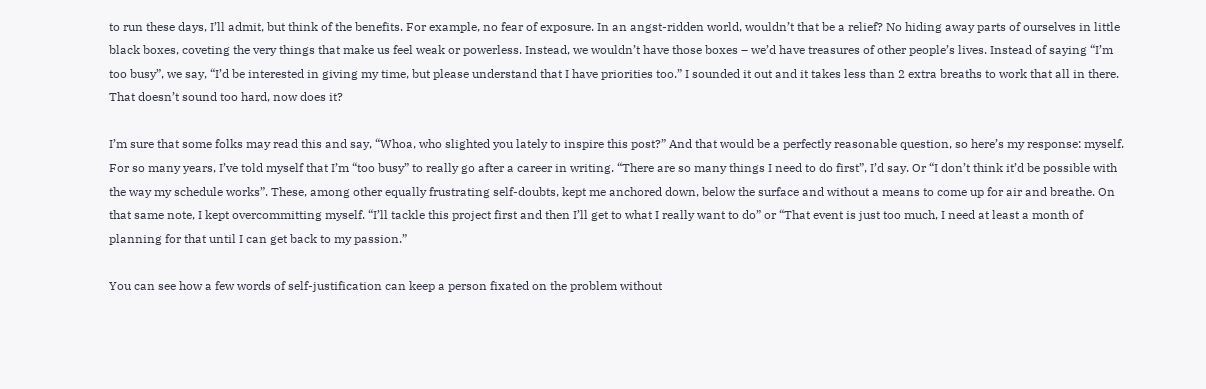to run these days, I’ll admit, but think of the benefits. For example, no fear of exposure. In an angst-ridden world, wouldn’t that be a relief? No hiding away parts of ourselves in little black boxes, coveting the very things that make us feel weak or powerless. Instead, we wouldn’t have those boxes – we’d have treasures of other people’s lives. Instead of saying “I’m too busy”, we say, “I’d be interested in giving my time, but please understand that I have priorities too.” I sounded it out and it takes less than 2 extra breaths to work that all in there. That doesn’t sound too hard, now does it?

I’m sure that some folks may read this and say, “Whoa, who slighted you lately to inspire this post?” And that would be a perfectly reasonable question, so here’s my response: myself. For so many years, I’ve told myself that I’m “too busy” to really go after a career in writing. “There are so many things I need to do first”, I’d say. Or “I don’t think it’d be possible with the way my schedule works”. These, among other equally frustrating self-doubts, kept me anchored down, below the surface and without a means to come up for air and breathe. On that same note, I kept overcommitting myself. “I’ll tackle this project first and then I’ll get to what I really want to do” or “That event is just too much, I need at least a month of planning for that until I can get back to my passion.”

You can see how a few words of self-justification can keep a person fixated on the problem without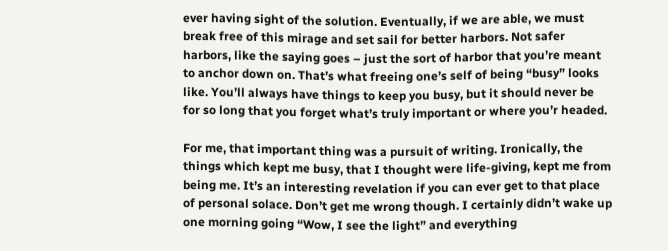ever having sight of the solution. Eventually, if we are able, we must break free of this mirage and set sail for better harbors. Not safer harbors, like the saying goes – just the sort of harbor that you’re meant to anchor down on. That’s what freeing one’s self of being “busy” looks like. You’ll always have things to keep you busy, but it should never be for so long that you forget what’s truly important or where you’r headed.

For me, that important thing was a pursuit of writing. Ironically, the things which kept me busy, that I thought were life-giving, kept me from being me. It’s an interesting revelation if you can ever get to that place of personal solace. Don’t get me wrong though. I certainly didn’t wake up one morning going “Wow, I see the light” and everything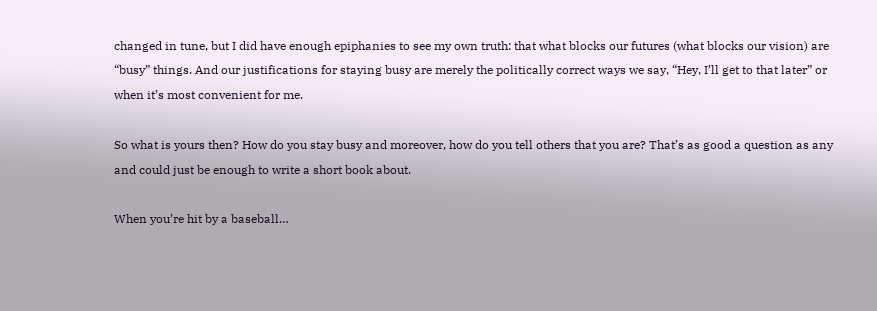changed in tune, but I did have enough epiphanies to see my own truth: that what blocks our futures (what blocks our vision) are “busy” things. And our justifications for staying busy are merely the politically correct ways we say, “Hey, I’ll get to that later” or when it’s most convenient for me.

So what is yours then? How do you stay busy and moreover, how do you tell others that you are? That’s as good a question as any and could just be enough to write a short book about.

When you’re hit by a baseball…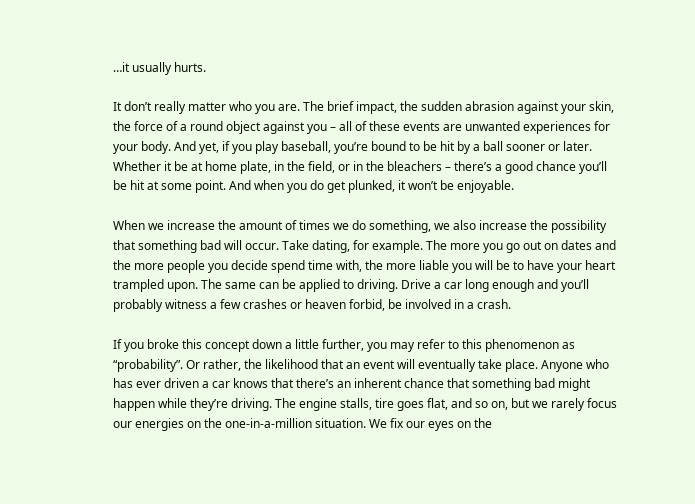…it usually hurts.

It don’t really matter who you are. The brief impact, the sudden abrasion against your skin, the force of a round object against you – all of these events are unwanted experiences for your body. And yet, if you play baseball, you’re bound to be hit by a ball sooner or later. Whether it be at home plate, in the field, or in the bleachers – there’s a good chance you’ll be hit at some point. And when you do get plunked, it won’t be enjoyable.

When we increase the amount of times we do something, we also increase the possibility that something bad will occur. Take dating, for example. The more you go out on dates and the more people you decide spend time with, the more liable you will be to have your heart trampled upon. The same can be applied to driving. Drive a car long enough and you’ll probably witness a few crashes or heaven forbid, be involved in a crash.

If you broke this concept down a little further, you may refer to this phenomenon as “probability”. Or rather, the likelihood that an event will eventually take place. Anyone who has ever driven a car knows that there’s an inherent chance that something bad might happen while they’re driving. The engine stalls, tire goes flat, and so on, but we rarely focus our energies on the one-in-a-million situation. We fix our eyes on the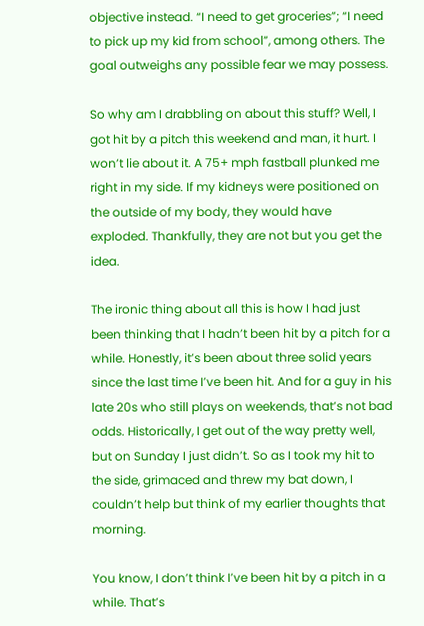objective instead. “I need to get groceries”; “I need to pick up my kid from school”, among others. The goal outweighs any possible fear we may possess.

So why am I drabbling on about this stuff? Well, I got hit by a pitch this weekend and man, it hurt. I won’t lie about it. A 75+ mph fastball plunked me right in my side. If my kidneys were positioned on the outside of my body, they would have exploded. Thankfully, they are not but you get the idea.

The ironic thing about all this is how I had just been thinking that I hadn’t been hit by a pitch for a while. Honestly, it’s been about three solid years since the last time I’ve been hit. And for a guy in his late 20s who still plays on weekends, that’s not bad odds. Historically, I get out of the way pretty well, but on Sunday I just didn’t. So as I took my hit to the side, grimaced and threw my bat down, I couldn’t help but think of my earlier thoughts that morning.

You know, I don’t think I’ve been hit by a pitch in a while. That’s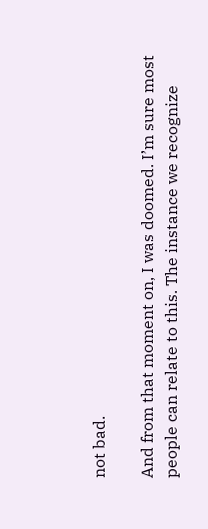not bad.

And from that moment on, I was doomed. I’m sure most people can relate to this. The instance we recognize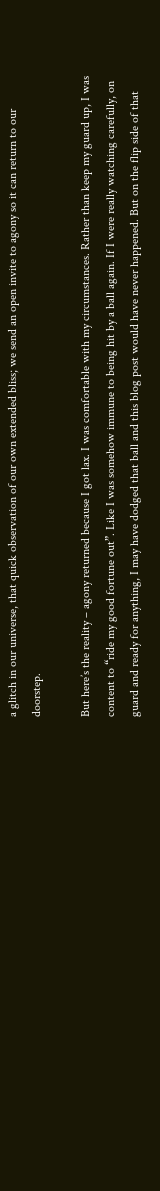a glitch in our universe, that quick observation of our own extended bliss; we send an open invite to agony so it can return to our doorstep.

But here’s the reality – agony returned because I got lax. I was comfortable with my circumstances. Rather than keep my guard up, I was content to “ride my good fortune out”. Like I was somehow immune to being hit by a ball again. If I were really watching carefully, on guard and ready for anything, I may have dodged that ball and this blog post would have never happened. But on the flip side of that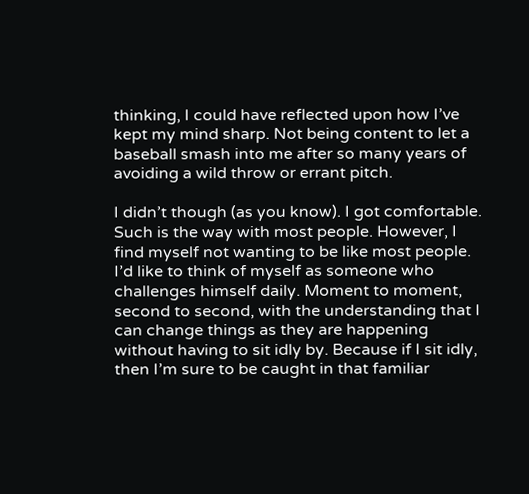thinking, I could have reflected upon how I’ve kept my mind sharp. Not being content to let a baseball smash into me after so many years of avoiding a wild throw or errant pitch.

I didn’t though (as you know). I got comfortable. Such is the way with most people. However, I find myself not wanting to be like most people. I’d like to think of myself as someone who challenges himself daily. Moment to moment, second to second, with the understanding that I can change things as they are happening without having to sit idly by. Because if I sit idly, then I’m sure to be caught in that familiar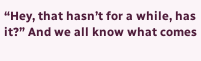“Hey, that hasn’t for a while, has it?” And we all know what comes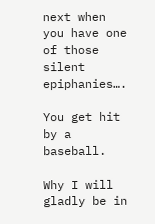next when you have one of those silent epiphanies….

You get hit by a baseball.

Why I will gladly be in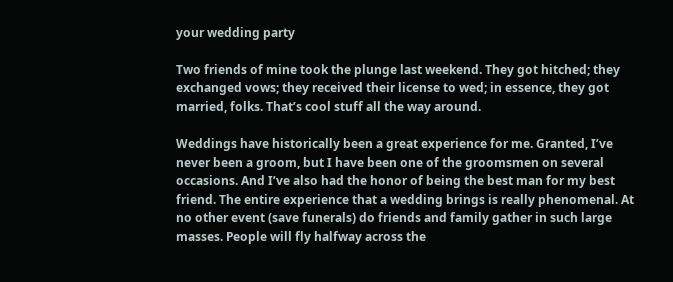your wedding party

Two friends of mine took the plunge last weekend. They got hitched; they exchanged vows; they received their license to wed; in essence, they got married, folks. That’s cool stuff all the way around.

Weddings have historically been a great experience for me. Granted, I’ve never been a groom, but I have been one of the groomsmen on several occasions. And I’ve also had the honor of being the best man for my best friend. The entire experience that a wedding brings is really phenomenal. At no other event (save funerals) do friends and family gather in such large masses. People will fly halfway across the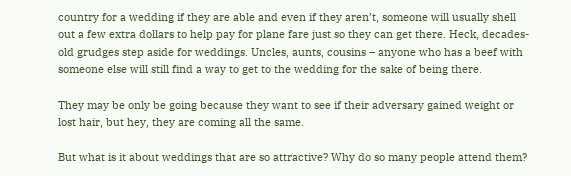country for a wedding if they are able and even if they aren’t, someone will usually shell out a few extra dollars to help pay for plane fare just so they can get there. Heck, decades-old grudges step aside for weddings. Uncles, aunts, cousins – anyone who has a beef with someone else will still find a way to get to the wedding for the sake of being there.

They may be only be going because they want to see if their adversary gained weight or lost hair, but hey, they are coming all the same.

But what is it about weddings that are so attractive? Why do so many people attend them?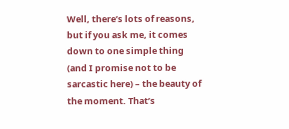Well, there’s lots of reasons, but if you ask me, it comes down to one simple thing (and I promise not to be sarcastic here) – the beauty of the moment. That’s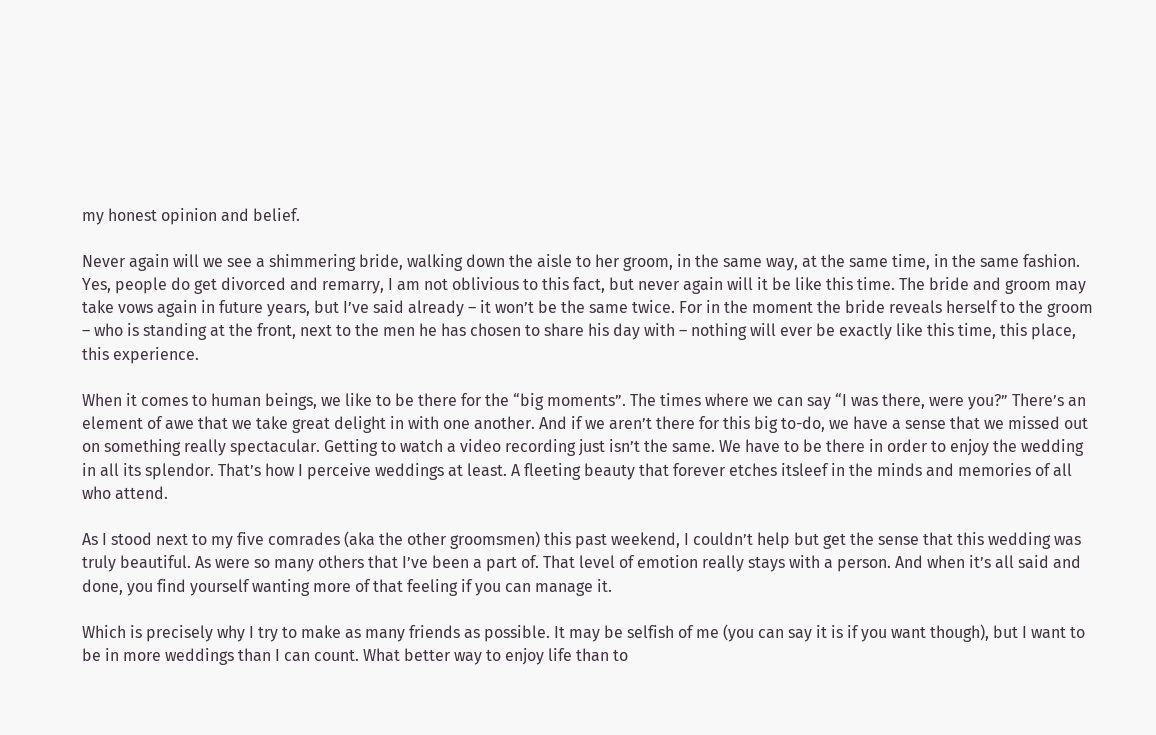my honest opinion and belief.

Never again will we see a shimmering bride, walking down the aisle to her groom, in the same way, at the same time, in the same fashion. Yes, people do get divorced and remarry, I am not oblivious to this fact, but never again will it be like this time. The bride and groom may take vows again in future years, but I’ve said already – it won’t be the same twice. For in the moment the bride reveals herself to the groom – who is standing at the front, next to the men he has chosen to share his day with – nothing will ever be exactly like this time, this place, this experience.

When it comes to human beings, we like to be there for the “big moments”. The times where we can say “I was there, were you?” There’s an element of awe that we take great delight in with one another. And if we aren’t there for this big to-do, we have a sense that we missed out on something really spectacular. Getting to watch a video recording just isn’t the same. We have to be there in order to enjoy the wedding in all its splendor. That’s how I perceive weddings at least. A fleeting beauty that forever etches itsleef in the minds and memories of all who attend.

As I stood next to my five comrades (aka the other groomsmen) this past weekend, I couldn’t help but get the sense that this wedding was truly beautiful. As were so many others that I’ve been a part of. That level of emotion really stays with a person. And when it’s all said and done, you find yourself wanting more of that feeling if you can manage it.

Which is precisely why I try to make as many friends as possible. It may be selfish of me (you can say it is if you want though), but I want to be in more weddings than I can count. What better way to enjoy life than to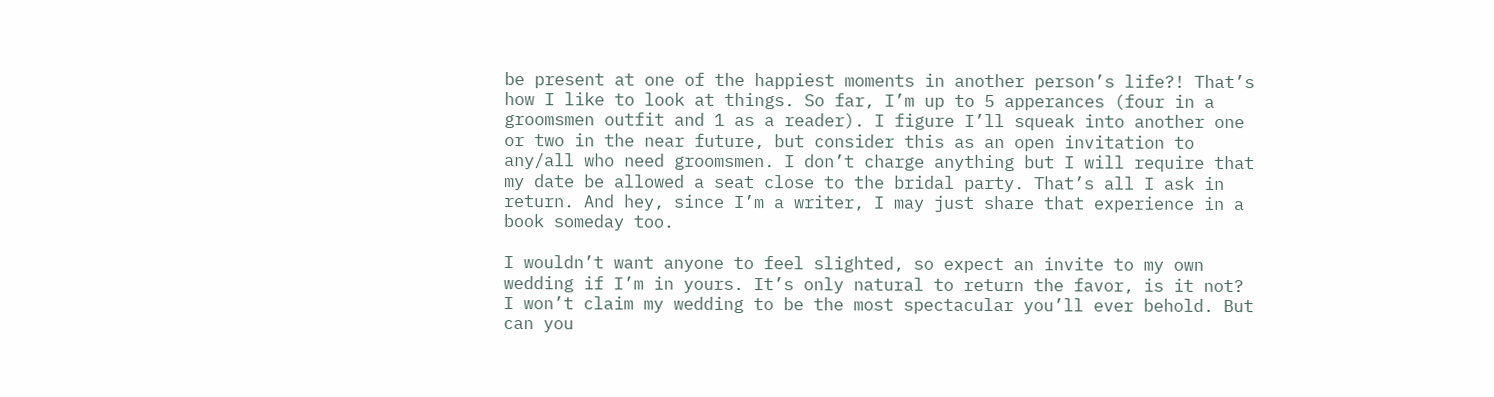be present at one of the happiest moments in another person’s life?! That’s how I like to look at things. So far, I’m up to 5 apperances (four in a groomsmen outfit and 1 as a reader). I figure I’ll squeak into another one or two in the near future, but consider this as an open invitation to any/all who need groomsmen. I don’t charge anything but I will require that my date be allowed a seat close to the bridal party. That’s all I ask in return. And hey, since I’m a writer, I may just share that experience in a book someday too.

I wouldn’t want anyone to feel slighted, so expect an invite to my own wedding if I’m in yours. It’s only natural to return the favor, is it not? I won’t claim my wedding to be the most spectacular you’ll ever behold. But can you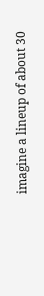imagine a lineup of about 30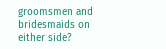groomsmen and bridesmaids on either side?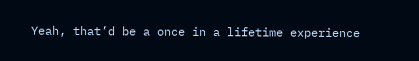Yeah, that’d be a once in a lifetime experience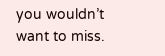you wouldn’t want to miss.